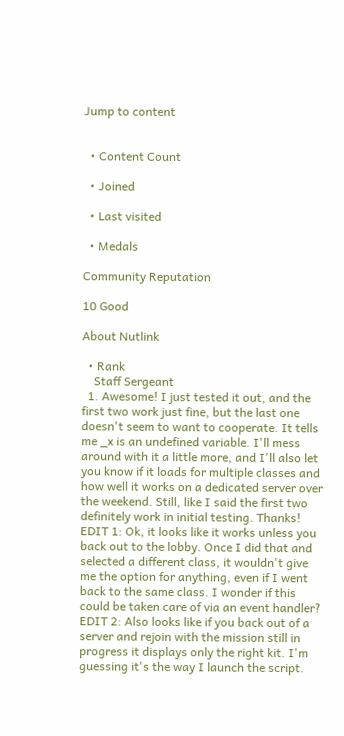Jump to content


  • Content Count

  • Joined

  • Last visited

  • Medals

Community Reputation

10 Good

About Nutlink

  • Rank
    Staff Sergeant
  1. Awesome! I just tested it out, and the first two work just fine, but the last one doesn't seem to want to cooperate. It tells me _x is an undefined variable. I'll mess around with it a little more, and I'll also let you know if it loads for multiple classes and how well it works on a dedicated server over the weekend. Still, like I said the first two definitely work in initial testing. Thanks! EDIT 1: Ok, it looks like it works unless you back out to the lobby. Once I did that and selected a different class, it wouldn't give me the option for anything, even if I went back to the same class. I wonder if this could be taken care of via an event handler? EDIT 2: Also looks like if you back out of a server and rejoin with the mission still in progress it displays only the right kit. I'm guessing it's the way I launch the script.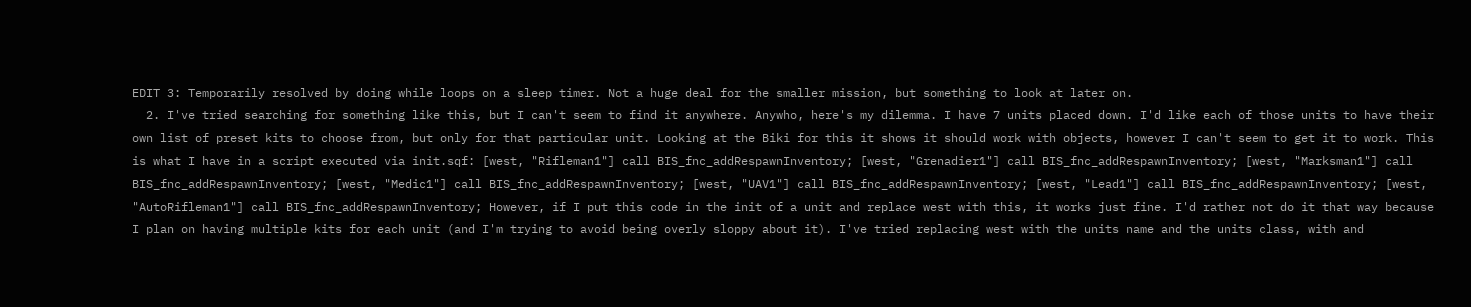EDIT 3: Temporarily resolved by doing while loops on a sleep timer. Not a huge deal for the smaller mission, but something to look at later on.
  2. I've tried searching for something like this, but I can't seem to find it anywhere. Anywho, here's my dilemma. I have 7 units placed down. I'd like each of those units to have their own list of preset kits to choose from, but only for that particular unit. Looking at the Biki for this it shows it should work with objects, however I can't seem to get it to work. This is what I have in a script executed via init.sqf: [west, "Rifleman1"] call BIS_fnc_addRespawnInventory; [west, "Grenadier1"] call BIS_fnc_addRespawnInventory; [west, "Marksman1"] call BIS_fnc_addRespawnInventory; [west, "Medic1"] call BIS_fnc_addRespawnInventory; [west, "UAV1"] call BIS_fnc_addRespawnInventory; [west, "Lead1"] call BIS_fnc_addRespawnInventory; [west, "AutoRifleman1"] call BIS_fnc_addRespawnInventory; However, if I put this code in the init of a unit and replace west with this, it works just fine. I'd rather not do it that way because I plan on having multiple kits for each unit (and I'm trying to avoid being overly sloppy about it). I've tried replacing west with the units name and the units class, with and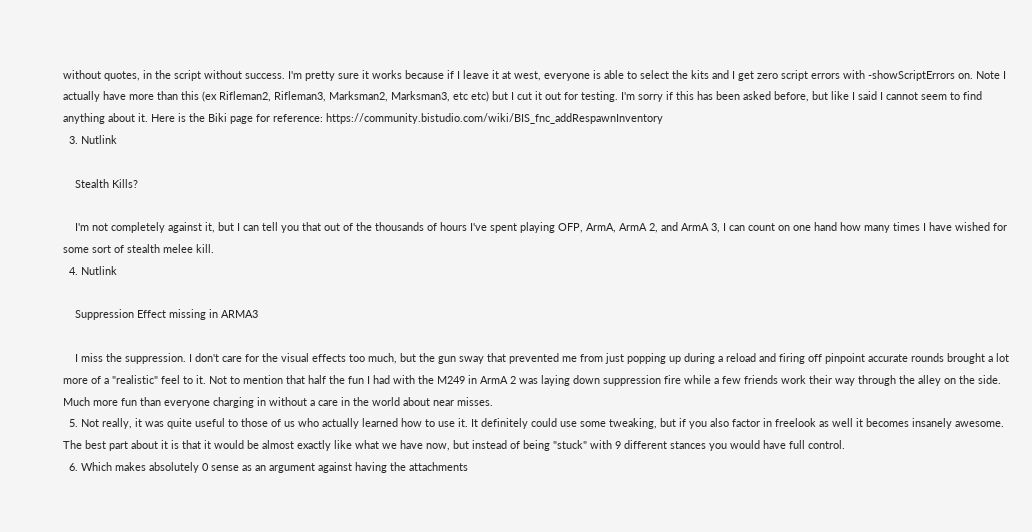without quotes, in the script without success. I'm pretty sure it works because if I leave it at west, everyone is able to select the kits and I get zero script errors with -showScriptErrors on. Note I actually have more than this (ex Rifleman2, Rifleman3, Marksman2, Marksman3, etc etc) but I cut it out for testing. I'm sorry if this has been asked before, but like I said I cannot seem to find anything about it. Here is the Biki page for reference: https://community.bistudio.com/wiki/BIS_fnc_addRespawnInventory
  3. Nutlink

    Stealth Kills?

    I'm not completely against it, but I can tell you that out of the thousands of hours I've spent playing OFP, ArmA, ArmA 2, and ArmA 3, I can count on one hand how many times I have wished for some sort of stealth melee kill.
  4. Nutlink

    Suppression Effect missing in ARMA3

    I miss the suppression. I don't care for the visual effects too much, but the gun sway that prevented me from just popping up during a reload and firing off pinpoint accurate rounds brought a lot more of a "realistic" feel to it. Not to mention that half the fun I had with the M249 in ArmA 2 was laying down suppression fire while a few friends work their way through the alley on the side. Much more fun than everyone charging in without a care in the world about near misses.
  5. Not really, it was quite useful to those of us who actually learned how to use it. It definitely could use some tweaking, but if you also factor in freelook as well it becomes insanely awesome. The best part about it is that it would be almost exactly like what we have now, but instead of being "stuck" with 9 different stances you would have full control.
  6. Which makes absolutely 0 sense as an argument against having the attachments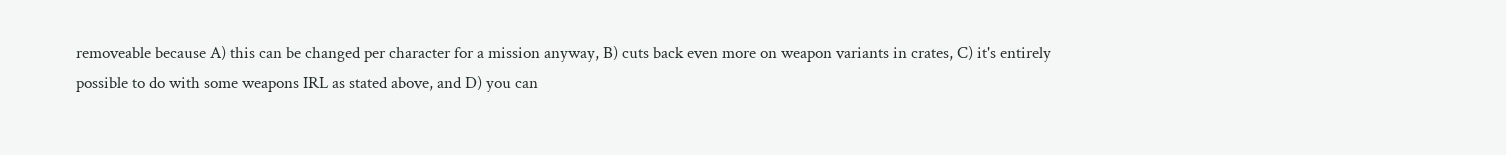removeable because A) this can be changed per character for a mission anyway, B) cuts back even more on weapon variants in crates, C) it's entirely possible to do with some weapons IRL as stated above, and D) you can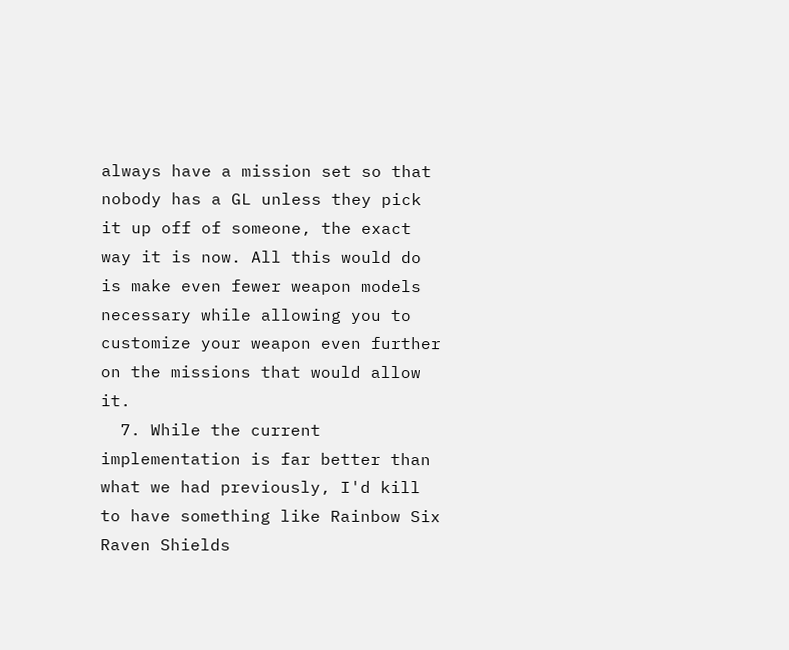always have a mission set so that nobody has a GL unless they pick it up off of someone, the exact way it is now. All this would do is make even fewer weapon models necessary while allowing you to customize your weapon even further on the missions that would allow it.
  7. While the current implementation is far better than what we had previously, I'd kill to have something like Rainbow Six Raven Shields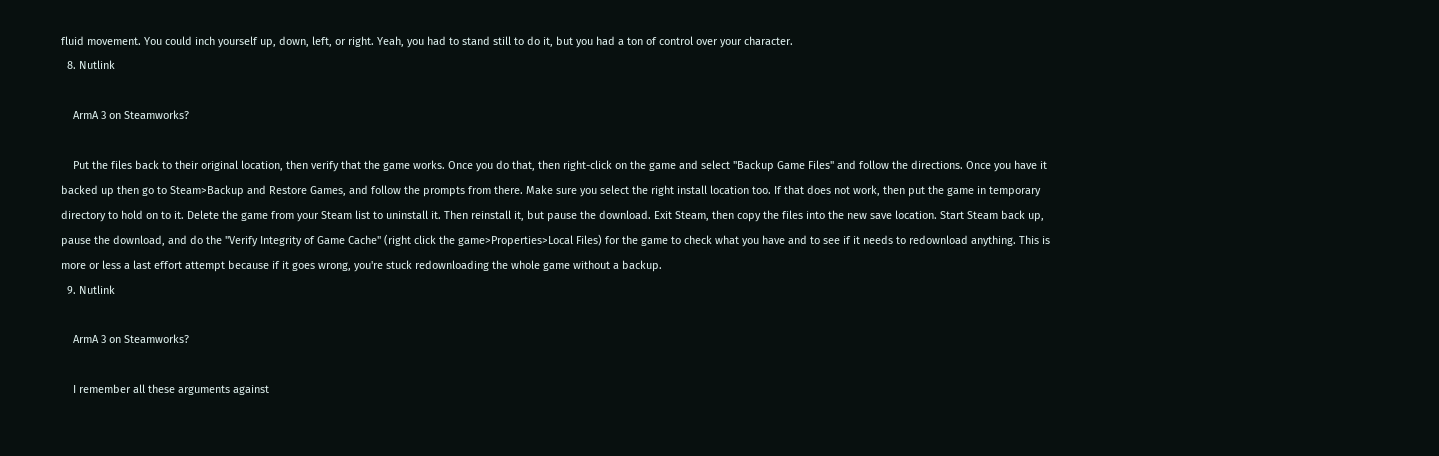fluid movement. You could inch yourself up, down, left, or right. Yeah, you had to stand still to do it, but you had a ton of control over your character.
  8. Nutlink

    ArmA 3 on Steamworks?

    Put the files back to their original location, then verify that the game works. Once you do that, then right-click on the game and select "Backup Game Files" and follow the directions. Once you have it backed up then go to Steam>Backup and Restore Games, and follow the prompts from there. Make sure you select the right install location too. If that does not work, then put the game in temporary directory to hold on to it. Delete the game from your Steam list to uninstall it. Then reinstall it, but pause the download. Exit Steam, then copy the files into the new save location. Start Steam back up, pause the download, and do the "Verify Integrity of Game Cache" (right click the game>Properties>Local Files) for the game to check what you have and to see if it needs to redownload anything. This is more or less a last effort attempt because if it goes wrong, you're stuck redownloading the whole game without a backup.
  9. Nutlink

    ArmA 3 on Steamworks?

    I remember all these arguments against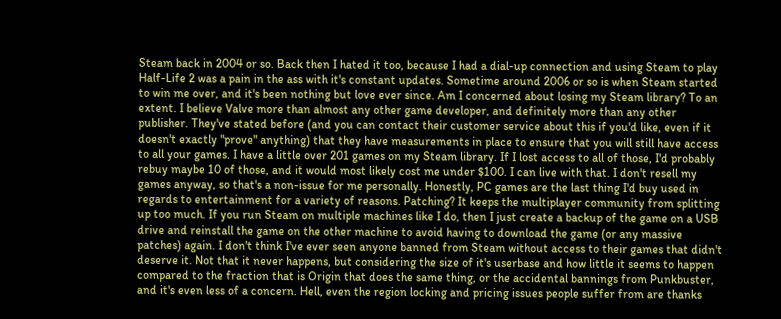Steam back in 2004 or so. Back then I hated it too, because I had a dial-up connection and using Steam to play Half-Life 2 was a pain in the ass with it's constant updates. Sometime around 2006 or so is when Steam started to win me over, and it's been nothing but love ever since. Am I concerned about losing my Steam library? To an extent. I believe Valve more than almost any other game developer, and definitely more than any other publisher. They've stated before (and you can contact their customer service about this if you'd like, even if it doesn't exactly "prove" anything) that they have measurements in place to ensure that you will still have access to all your games. I have a little over 201 games on my Steam library. If I lost access to all of those, I'd probably rebuy maybe 10 of those, and it would most likely cost me under $100. I can live with that. I don't resell my games anyway, so that's a non-issue for me personally. Honestly, PC games are the last thing I'd buy used in regards to entertainment for a variety of reasons. Patching? It keeps the multiplayer community from splitting up too much. If you run Steam on multiple machines like I do, then I just create a backup of the game on a USB drive and reinstall the game on the other machine to avoid having to download the game (or any massive patches) again. I don't think I've ever seen anyone banned from Steam without access to their games that didn't deserve it. Not that it never happens, but considering the size of it's userbase and how little it seems to happen compared to the fraction that is Origin that does the same thing, or the accidental bannings from Punkbuster, and it's even less of a concern. Hell, even the region locking and pricing issues people suffer from are thanks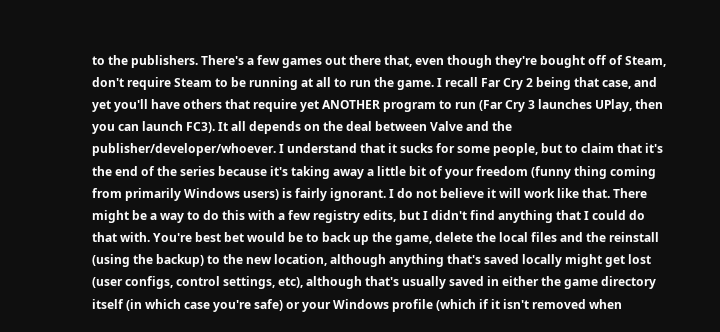to the publishers. There's a few games out there that, even though they're bought off of Steam, don't require Steam to be running at all to run the game. I recall Far Cry 2 being that case, and yet you'll have others that require yet ANOTHER program to run (Far Cry 3 launches UPlay, then you can launch FC3). It all depends on the deal between Valve and the publisher/developer/whoever. I understand that it sucks for some people, but to claim that it's the end of the series because it's taking away a little bit of your freedom (funny thing coming from primarily Windows users) is fairly ignorant. I do not believe it will work like that. There might be a way to do this with a few registry edits, but I didn't find anything that I could do that with. You're best bet would be to back up the game, delete the local files and the reinstall (using the backup) to the new location, although anything that's saved locally might get lost (user configs, control settings, etc), although that's usually saved in either the game directory itself (in which case you're safe) or your Windows profile (which if it isn't removed when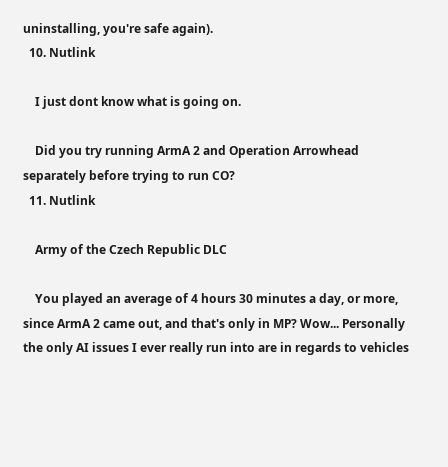uninstalling, you're safe again).
  10. Nutlink

    I just dont know what is going on.

    Did you try running ArmA 2 and Operation Arrowhead separately before trying to run CO?
  11. Nutlink

    Army of the Czech Republic DLC

    You played an average of 4 hours 30 minutes a day, or more, since ArmA 2 came out, and that's only in MP? Wow... Personally the only AI issues I ever really run into are in regards to vehicles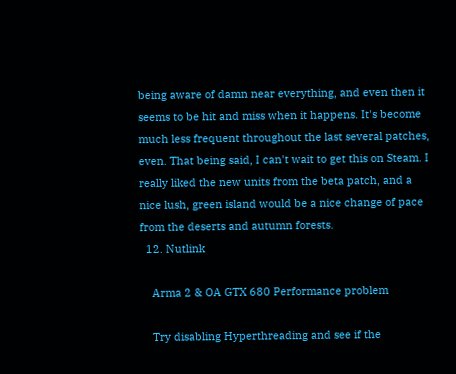being aware of damn near everything, and even then it seems to be hit and miss when it happens. It's become much less frequent throughout the last several patches, even. That being said, I can't wait to get this on Steam. I really liked the new units from the beta patch, and a nice lush, green island would be a nice change of pace from the deserts and autumn forests.
  12. Nutlink

    Arma 2 & OA GTX 680 Performance problem

    Try disabling Hyperthreading and see if the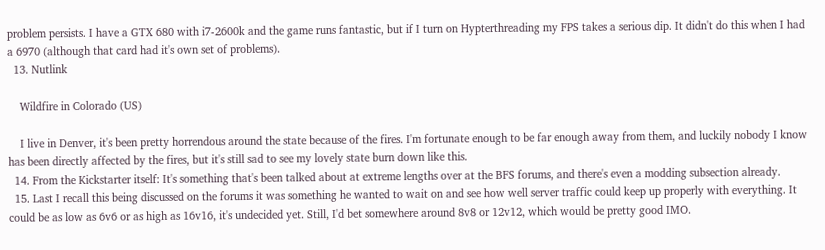problem persists. I have a GTX 680 with i7-2600k and the game runs fantastic, but if I turn on Hypterthreading my FPS takes a serious dip. It didn't do this when I had a 6970 (although that card had it's own set of problems).
  13. Nutlink

    Wildfire in Colorado (US)

    I live in Denver, it's been pretty horrendous around the state because of the fires. I'm fortunate enough to be far enough away from them, and luckily nobody I know has been directly affected by the fires, but it's still sad to see my lovely state burn down like this.
  14. From the Kickstarter itself: It's something that's been talked about at extreme lengths over at the BFS forums, and there's even a modding subsection already.
  15. Last I recall this being discussed on the forums it was something he wanted to wait on and see how well server traffic could keep up properly with everything. It could be as low as 6v6 or as high as 16v16, it's undecided yet. Still, I'd bet somewhere around 8v8 or 12v12, which would be pretty good IMO.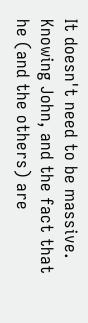It doesn't need to be massive. Knowing John, and the fact that he (and the others) are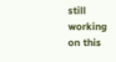still working on this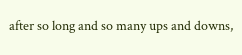after so long and so many ups and downs,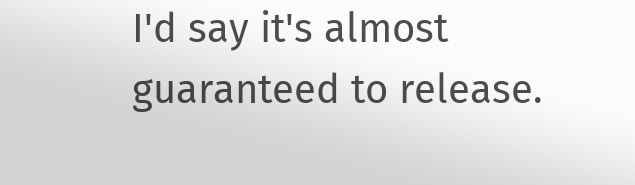I'd say it's almost guaranteed to release.